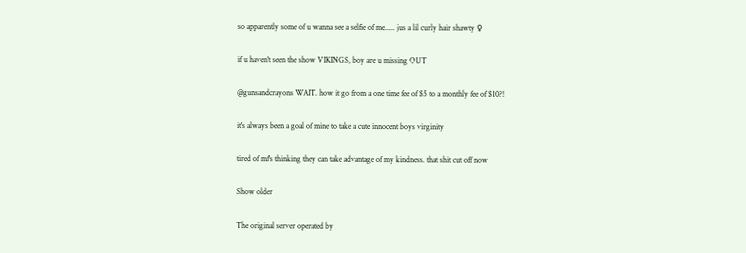so apparently some of u wanna see a selfie of me..... jus a lil curly hair shawty ♀

if u haven't seen the show VIKINGS, boy are u missing OUT

@gunsandcrayons WAIT. how it go from a one time fee of $5 to a monthly fee of $10?!

it's always been a goal of mine to take a cute innocent boys virginity

tired of mf's thinking they can take advantage of my kindness. that shit cut off now

Show older

The original server operated by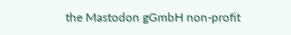the Mastodon gGmbH non-profit